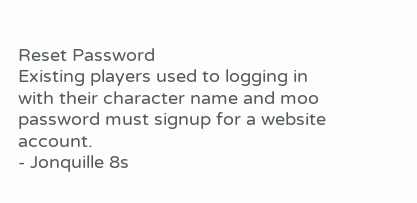Reset Password
Existing players used to logging in with their character name and moo password must signup for a website account.
- Jonquille 8s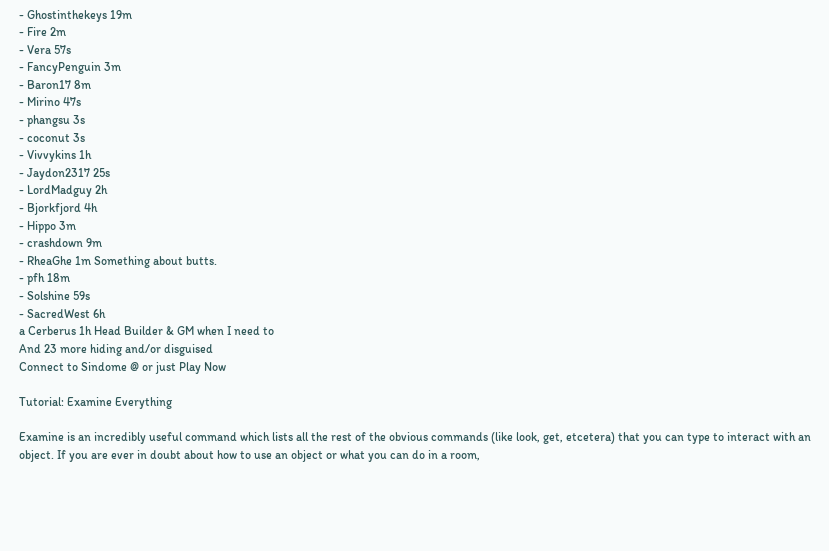- Ghostinthekeys 19m
- Fire 2m
- Vera 57s
- FancyPenguin 3m
- Baron17 8m
- Mirino 47s
- phangsu 3s
- coconut 3s
- Vivvykins 1h
- Jaydon2317 25s
- LordMadguy 2h
- Bjorkfjord 4h
- Hippo 3m
- crashdown 9m
- RheaGhe 1m Something about butts.
- pfh 18m
- Solshine 59s
- SacredWest 6h
a Cerberus 1h Head Builder & GM when I need to
And 23 more hiding and/or disguised
Connect to Sindome @ or just Play Now

Tutorial: Examine Everything

Examine is an incredibly useful command which lists all the rest of the obvious commands (like look, get, etcetera) that you can type to interact with an object. If you are ever in doubt about how to use an object or what you can do in a room,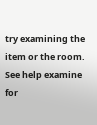try examining the item or the room. See help examine for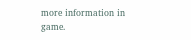more information in game.